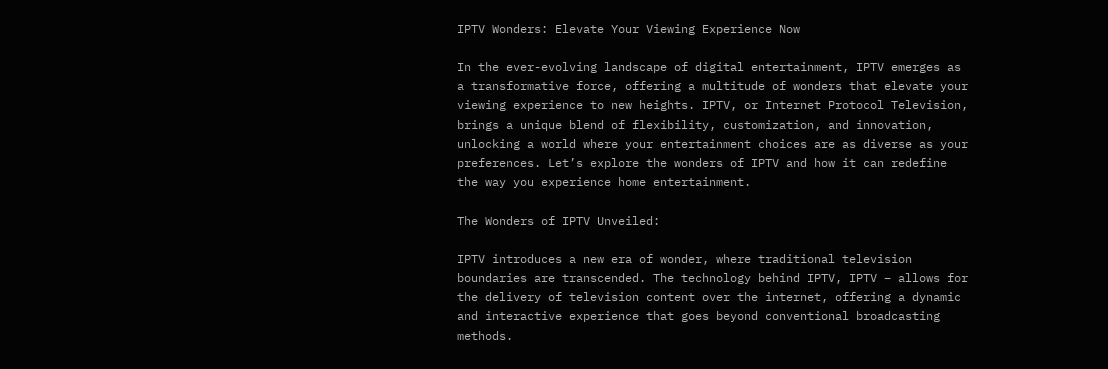IPTV Wonders: Elevate Your Viewing Experience Now

In the ever-evolving landscape of digital entertainment, IPTV emerges as a transformative force, offering a multitude of wonders that elevate your viewing experience to new heights. IPTV, or Internet Protocol Television, brings a unique blend of flexibility, customization, and innovation, unlocking a world where your entertainment choices are as diverse as your preferences. Let’s explore the wonders of IPTV and how it can redefine the way you experience home entertainment.

The Wonders of IPTV Unveiled:

IPTV introduces a new era of wonder, where traditional television boundaries are transcended. The technology behind IPTV, IPTV – allows for the delivery of television content over the internet, offering a dynamic and interactive experience that goes beyond conventional broadcasting methods.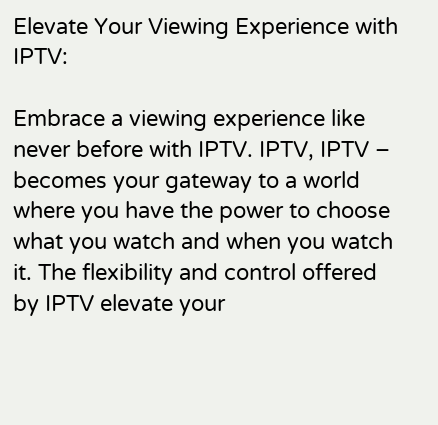Elevate Your Viewing Experience with IPTV:

Embrace a viewing experience like never before with IPTV. IPTV, IPTV – becomes your gateway to a world where you have the power to choose what you watch and when you watch it. The flexibility and control offered by IPTV elevate your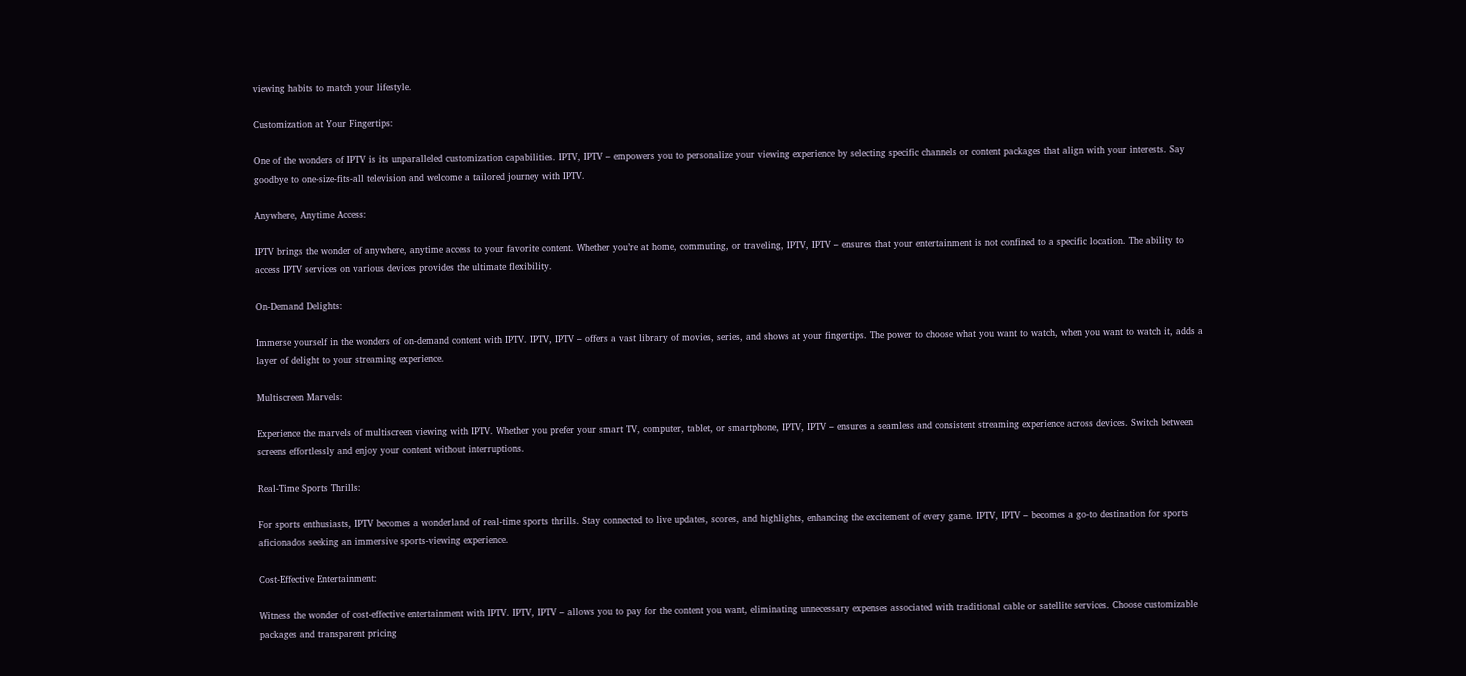viewing habits to match your lifestyle.

Customization at Your Fingertips:

One of the wonders of IPTV is its unparalleled customization capabilities. IPTV, IPTV – empowers you to personalize your viewing experience by selecting specific channels or content packages that align with your interests. Say goodbye to one-size-fits-all television and welcome a tailored journey with IPTV.

Anywhere, Anytime Access:

IPTV brings the wonder of anywhere, anytime access to your favorite content. Whether you’re at home, commuting, or traveling, IPTV, IPTV – ensures that your entertainment is not confined to a specific location. The ability to access IPTV services on various devices provides the ultimate flexibility.

On-Demand Delights:

Immerse yourself in the wonders of on-demand content with IPTV. IPTV, IPTV – offers a vast library of movies, series, and shows at your fingertips. The power to choose what you want to watch, when you want to watch it, adds a layer of delight to your streaming experience.

Multiscreen Marvels:

Experience the marvels of multiscreen viewing with IPTV. Whether you prefer your smart TV, computer, tablet, or smartphone, IPTV, IPTV – ensures a seamless and consistent streaming experience across devices. Switch between screens effortlessly and enjoy your content without interruptions.

Real-Time Sports Thrills:

For sports enthusiasts, IPTV becomes a wonderland of real-time sports thrills. Stay connected to live updates, scores, and highlights, enhancing the excitement of every game. IPTV, IPTV – becomes a go-to destination for sports aficionados seeking an immersive sports-viewing experience.

Cost-Effective Entertainment:

Witness the wonder of cost-effective entertainment with IPTV. IPTV, IPTV – allows you to pay for the content you want, eliminating unnecessary expenses associated with traditional cable or satellite services. Choose customizable packages and transparent pricing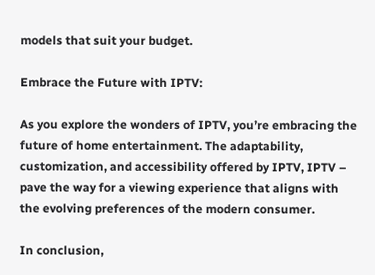models that suit your budget.

Embrace the Future with IPTV:

As you explore the wonders of IPTV, you’re embracing the future of home entertainment. The adaptability, customization, and accessibility offered by IPTV, IPTV – pave the way for a viewing experience that aligns with the evolving preferences of the modern consumer.

In conclusion,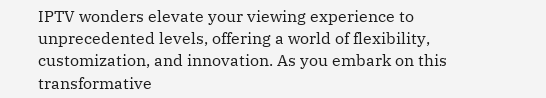IPTV wonders elevate your viewing experience to unprecedented levels, offering a world of flexibility, customization, and innovation. As you embark on this transformative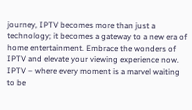journey, IPTV becomes more than just a technology; it becomes a gateway to a new era of home entertainment. Embrace the wonders of IPTV and elevate your viewing experience now. IPTV – where every moment is a marvel waiting to be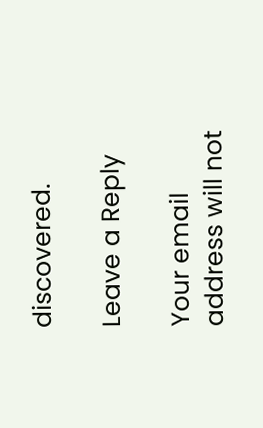discovered.

Leave a Reply

Your email address will not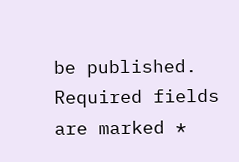be published. Required fields are marked *